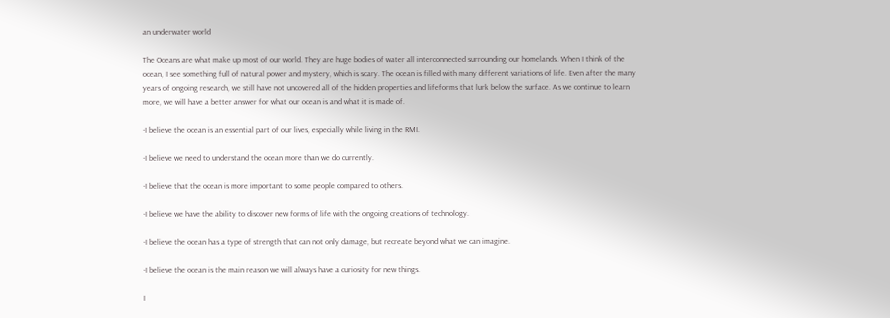an underwater world

The Oceans are what make up most of our world. They are huge bodies of water all interconnected surrounding our homelands. When I think of the ocean, I see something full of natural power and mystery, which is scary. The ocean is filled with many different variations of life. Even after the many years of ongoing research, we still have not uncovered all of the hidden properties and lifeforms that lurk below the surface. As we continue to learn more, we will have a better answer for what our ocean is and what it is made of.

-I believe the ocean is an essential part of our lives, especially while living in the RMI.

-I believe we need to understand the ocean more than we do currently.

-I believe that the ocean is more important to some people compared to others.

-I believe we have the ability to discover new forms of life with the ongoing creations of technology.

-I believe the ocean has a type of strength that can not only damage, but recreate beyond what we can imagine.

-I believe the ocean is the main reason we will always have a curiosity for new things.

I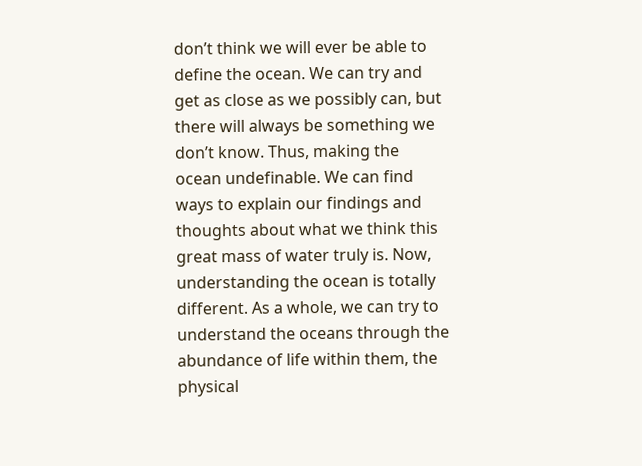don’t think we will ever be able to define the ocean. We can try and get as close as we possibly can, but there will always be something we don’t know. Thus, making the ocean undefinable. We can find ways to explain our findings and thoughts about what we think this great mass of water truly is. Now, understanding the ocean is totally different. As a whole, we can try to understand the oceans through the abundance of life within them, the physical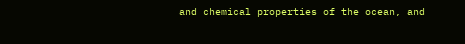and chemical properties of the ocean, and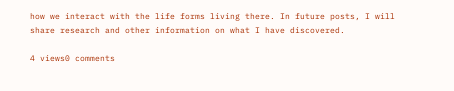how we interact with the life forms living there. In future posts, I will share research and other information on what I have discovered.

4 views0 comments